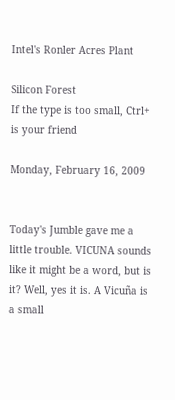Intel's Ronler Acres Plant

Silicon Forest
If the type is too small, Ctrl+ is your friend

Monday, February 16, 2009


Today's Jumble gave me a little trouble. VICUNA sounds like it might be a word, but is it? Well, yes it is. A Vicuña is a small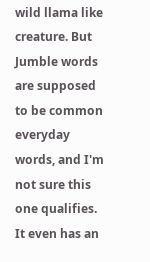wild llama like creature. But Jumble words are supposed to be common everyday words, and I'm not sure this one qualifies. It even has an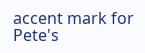accent mark for Pete's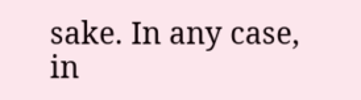sake. In any case, in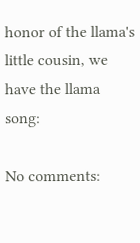honor of the llama's little cousin, we have the llama song:

No comments: